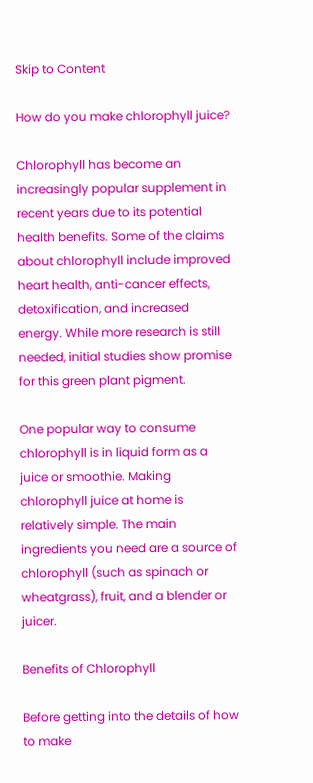Skip to Content

How do you make chlorophyll juice?

Chlorophyll has become an increasingly popular supplement in recent years due to its potential health benefits. Some of the claims about chlorophyll include improved heart health, anti-cancer effects, detoxification, and increased energy. While more research is still needed, initial studies show promise for this green plant pigment.

One popular way to consume chlorophyll is in liquid form as a juice or smoothie. Making chlorophyll juice at home is relatively simple. The main ingredients you need are a source of chlorophyll (such as spinach or wheatgrass), fruit, and a blender or juicer.

Benefits of Chlorophyll

Before getting into the details of how to make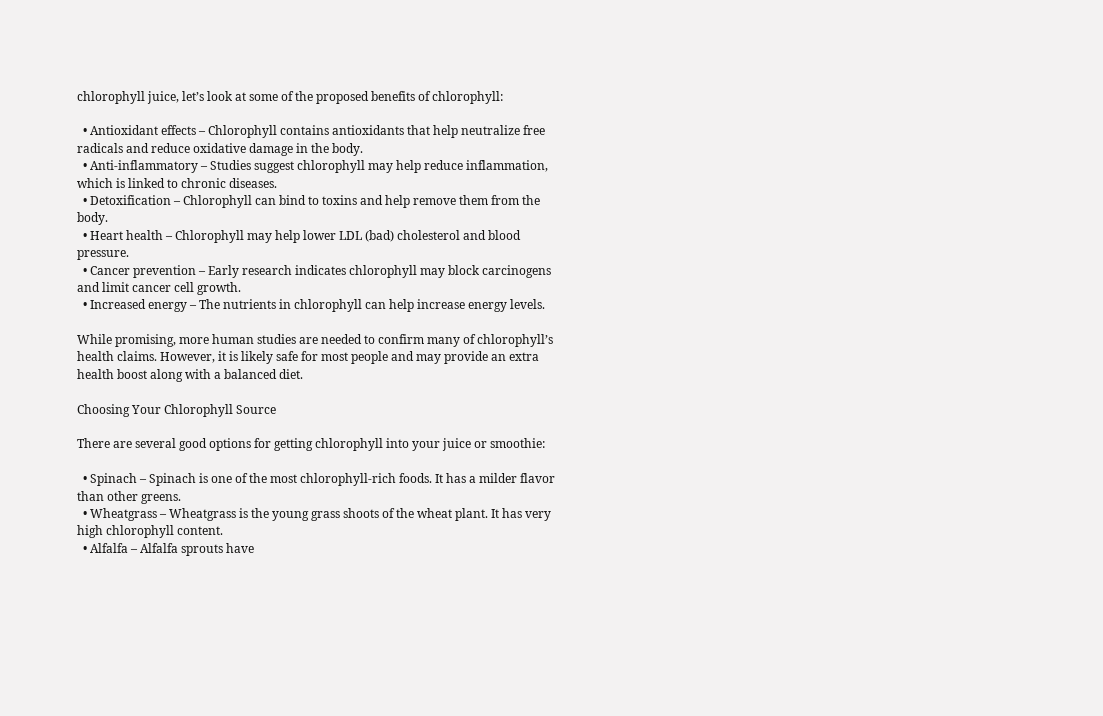chlorophyll juice, let’s look at some of the proposed benefits of chlorophyll:

  • Antioxidant effects – Chlorophyll contains antioxidants that help neutralize free radicals and reduce oxidative damage in the body.
  • Anti-inflammatory – Studies suggest chlorophyll may help reduce inflammation, which is linked to chronic diseases.
  • Detoxification – Chlorophyll can bind to toxins and help remove them from the body.
  • Heart health – Chlorophyll may help lower LDL (bad) cholesterol and blood pressure.
  • Cancer prevention – Early research indicates chlorophyll may block carcinogens and limit cancer cell growth.
  • Increased energy – The nutrients in chlorophyll can help increase energy levels.

While promising, more human studies are needed to confirm many of chlorophyll’s health claims. However, it is likely safe for most people and may provide an extra health boost along with a balanced diet.

Choosing Your Chlorophyll Source

There are several good options for getting chlorophyll into your juice or smoothie:

  • Spinach – Spinach is one of the most chlorophyll-rich foods. It has a milder flavor than other greens.
  • Wheatgrass – Wheatgrass is the young grass shoots of the wheat plant. It has very high chlorophyll content.
  • Alfalfa – Alfalfa sprouts have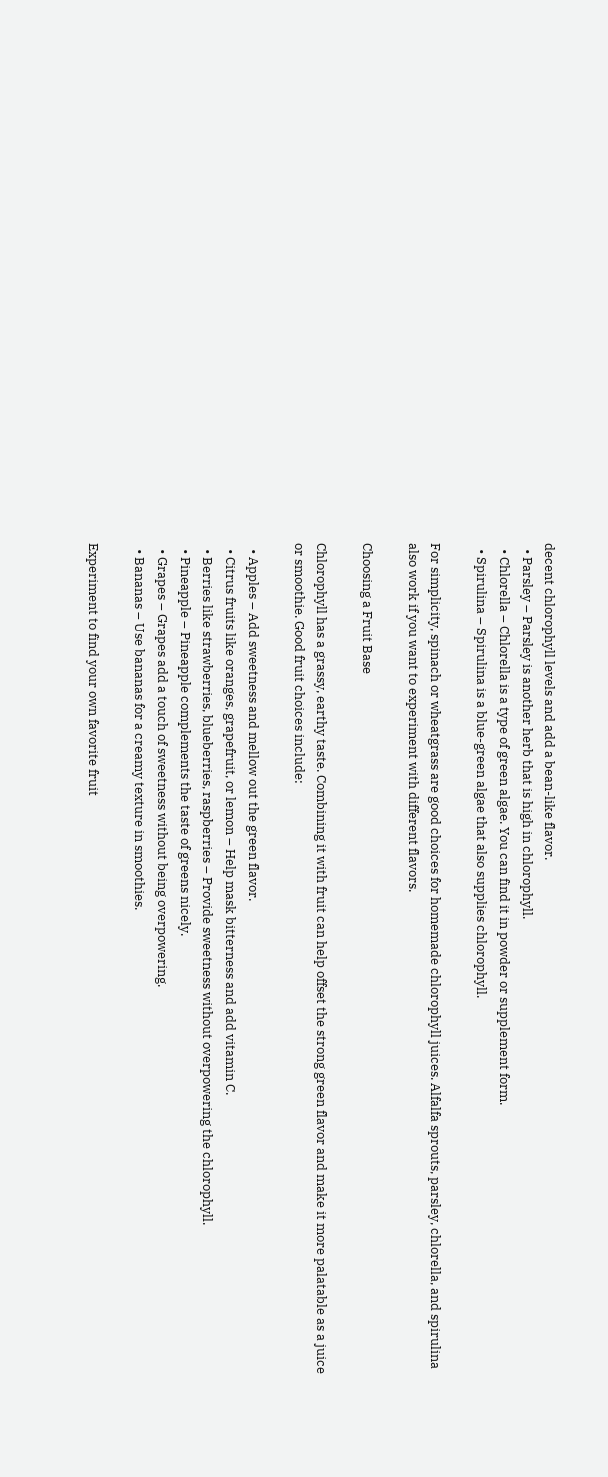decent chlorophyll levels and add a bean-like flavor.
  • Parsley – Parsley is another herb that is high in chlorophyll.
  • Chlorella – Chlorella is a type of green algae. You can find it in powder or supplement form.
  • Spirulina – Spirulina is a blue-green algae that also supplies chlorophyll.

For simplicity, spinach or wheatgrass are good choices for homemade chlorophyll juices. Alfalfa sprouts, parsley, chlorella, and spirulina also work if you want to experiment with different flavors.

Choosing a Fruit Base

Chlorophyll has a grassy, earthy taste. Combining it with fruit can help offset the strong green flavor and make it more palatable as a juice or smoothie. Good fruit choices include:

  • Apples – Add sweetness and mellow out the green flavor.
  • Citrus fruits like oranges, grapefruit, or lemon – Help mask bitterness and add vitamin C.
  • Berries like strawberries, blueberries, raspberries – Provide sweetness without overpowering the chlorophyll.
  • Pineapple – Pineapple complements the taste of greens nicely.
  • Grapes – Grapes add a touch of sweetness without being overpowering.
  • Bananas – Use bananas for a creamy texture in smoothies.

Experiment to find your own favorite fruit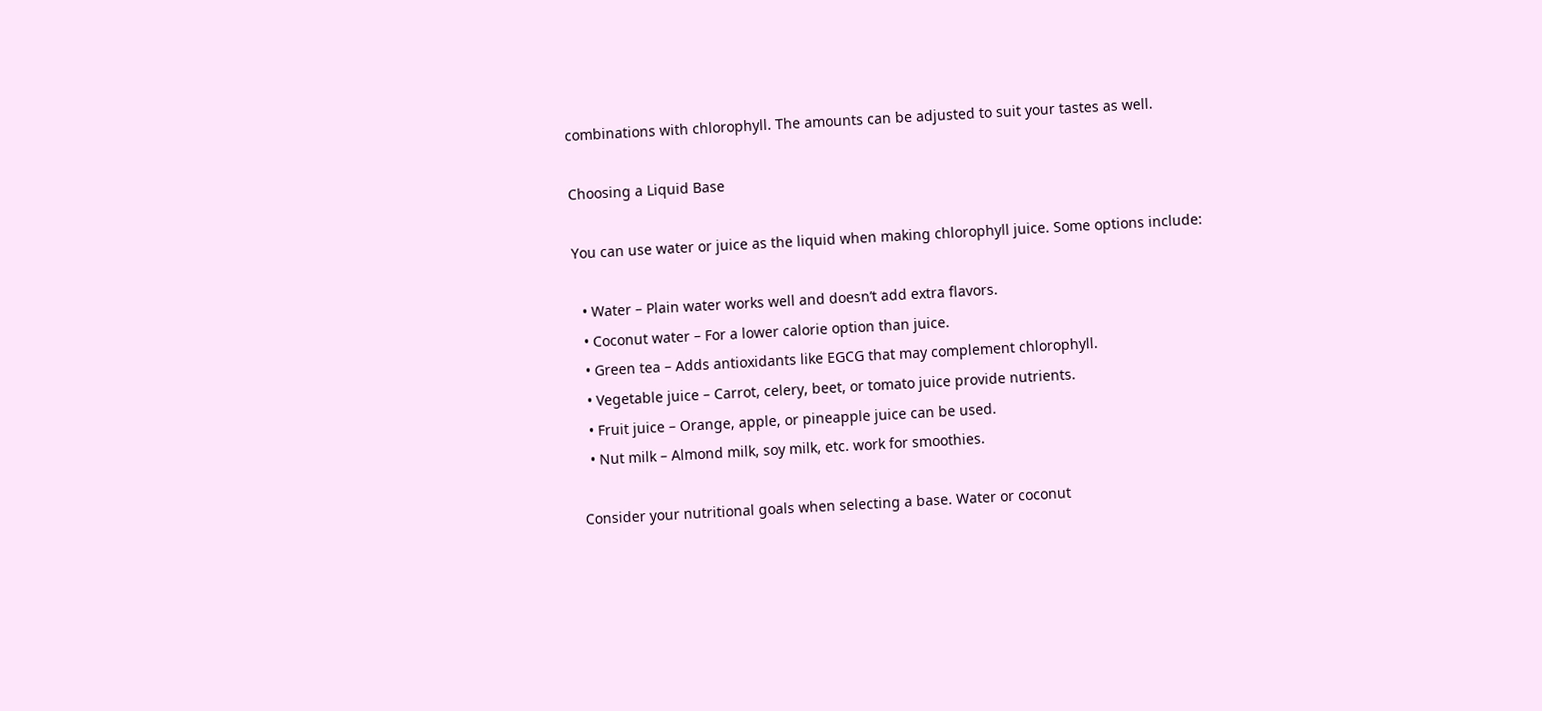combinations with chlorophyll. The amounts can be adjusted to suit your tastes as well.

Choosing a Liquid Base

You can use water or juice as the liquid when making chlorophyll juice. Some options include:

  • Water – Plain water works well and doesn’t add extra flavors.
  • Coconut water – For a lower calorie option than juice.
  • Green tea – Adds antioxidants like EGCG that may complement chlorophyll.
  • Vegetable juice – Carrot, celery, beet, or tomato juice provide nutrients.
  • Fruit juice – Orange, apple, or pineapple juice can be used.
  • Nut milk – Almond milk, soy milk, etc. work for smoothies.

Consider your nutritional goals when selecting a base. Water or coconut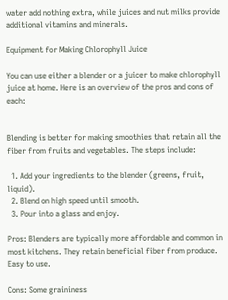water add nothing extra, while juices and nut milks provide additional vitamins and minerals.

Equipment for Making Chlorophyll Juice

You can use either a blender or a juicer to make chlorophyll juice at home. Here is an overview of the pros and cons of each:


Blending is better for making smoothies that retain all the fiber from fruits and vegetables. The steps include:

  1. Add your ingredients to the blender (greens, fruit, liquid).
  2. Blend on high speed until smooth.
  3. Pour into a glass and enjoy.

Pros: Blenders are typically more affordable and common in most kitchens. They retain beneficial fiber from produce. Easy to use.

Cons: Some graininess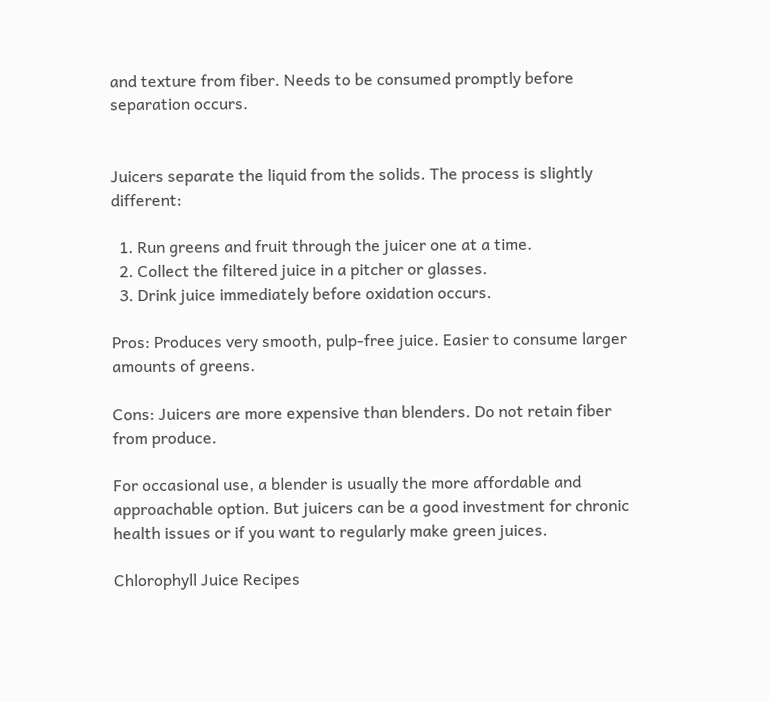and texture from fiber. Needs to be consumed promptly before separation occurs.


Juicers separate the liquid from the solids. The process is slightly different:

  1. Run greens and fruit through the juicer one at a time.
  2. Collect the filtered juice in a pitcher or glasses.
  3. Drink juice immediately before oxidation occurs.

Pros: Produces very smooth, pulp-free juice. Easier to consume larger amounts of greens.

Cons: Juicers are more expensive than blenders. Do not retain fiber from produce.

For occasional use, a blender is usually the more affordable and approachable option. But juicers can be a good investment for chronic health issues or if you want to regularly make green juices.

Chlorophyll Juice Recipes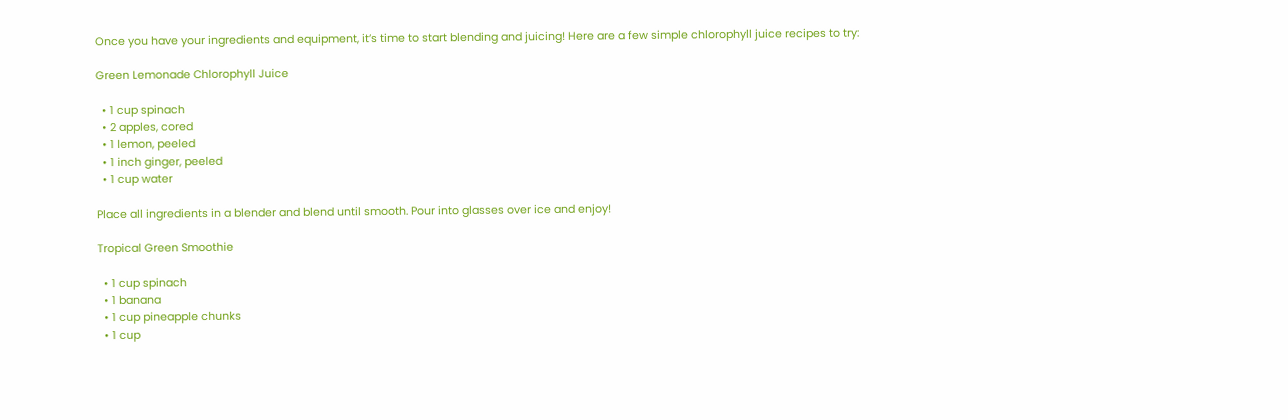Once you have your ingredients and equipment, it’s time to start blending and juicing! Here are a few simple chlorophyll juice recipes to try:

Green Lemonade Chlorophyll Juice

  • 1 cup spinach
  • 2 apples, cored
  • 1 lemon, peeled
  • 1 inch ginger, peeled
  • 1 cup water

Place all ingredients in a blender and blend until smooth. Pour into glasses over ice and enjoy!

Tropical Green Smoothie

  • 1 cup spinach
  • 1 banana
  • 1 cup pineapple chunks
  • 1 cup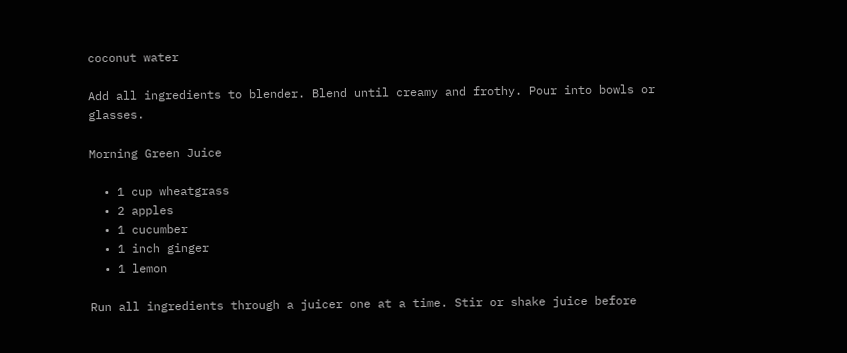coconut water

Add all ingredients to blender. Blend until creamy and frothy. Pour into bowls or glasses.

Morning Green Juice

  • 1 cup wheatgrass
  • 2 apples
  • 1 cucumber
  • 1 inch ginger
  • 1 lemon

Run all ingredients through a juicer one at a time. Stir or shake juice before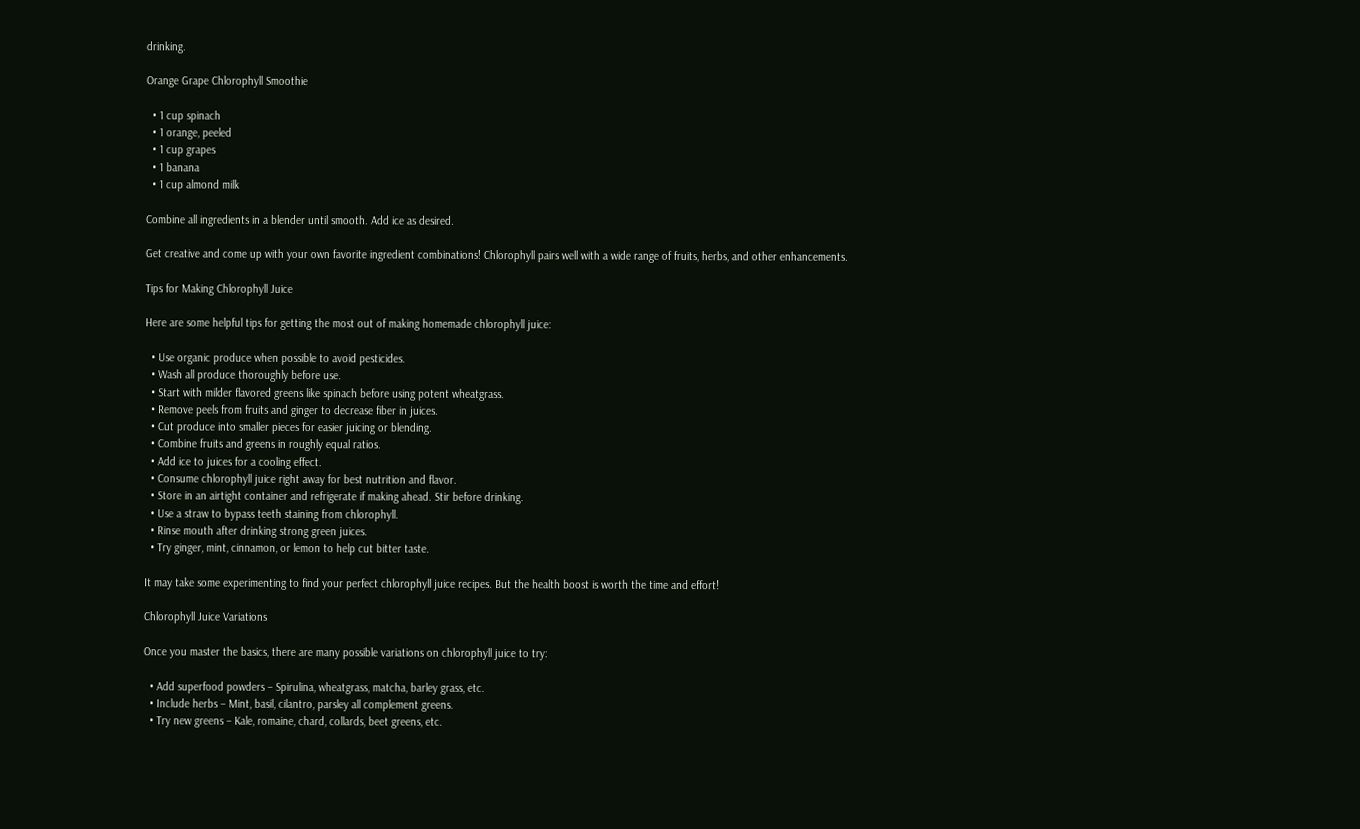drinking.

Orange Grape Chlorophyll Smoothie

  • 1 cup spinach
  • 1 orange, peeled
  • 1 cup grapes
  • 1 banana
  • 1 cup almond milk

Combine all ingredients in a blender until smooth. Add ice as desired.

Get creative and come up with your own favorite ingredient combinations! Chlorophyll pairs well with a wide range of fruits, herbs, and other enhancements.

Tips for Making Chlorophyll Juice

Here are some helpful tips for getting the most out of making homemade chlorophyll juice:

  • Use organic produce when possible to avoid pesticides.
  • Wash all produce thoroughly before use.
  • Start with milder flavored greens like spinach before using potent wheatgrass.
  • Remove peels from fruits and ginger to decrease fiber in juices.
  • Cut produce into smaller pieces for easier juicing or blending.
  • Combine fruits and greens in roughly equal ratios.
  • Add ice to juices for a cooling effect.
  • Consume chlorophyll juice right away for best nutrition and flavor.
  • Store in an airtight container and refrigerate if making ahead. Stir before drinking.
  • Use a straw to bypass teeth staining from chlorophyll.
  • Rinse mouth after drinking strong green juices.
  • Try ginger, mint, cinnamon, or lemon to help cut bitter taste.

It may take some experimenting to find your perfect chlorophyll juice recipes. But the health boost is worth the time and effort!

Chlorophyll Juice Variations

Once you master the basics, there are many possible variations on chlorophyll juice to try:

  • Add superfood powders – Spirulina, wheatgrass, matcha, barley grass, etc.
  • Include herbs – Mint, basil, cilantro, parsley all complement greens.
  • Try new greens – Kale, romaine, chard, collards, beet greens, etc.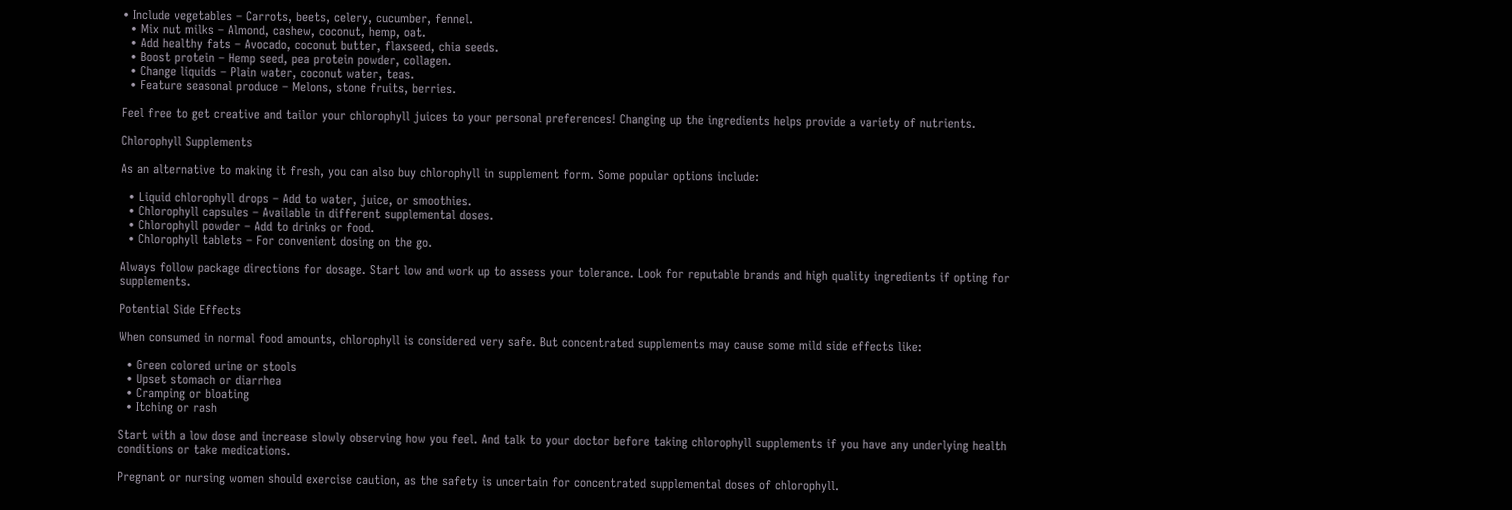• Include vegetables – Carrots, beets, celery, cucumber, fennel.
  • Mix nut milks – Almond, cashew, coconut, hemp, oat.
  • Add healthy fats – Avocado, coconut butter, flaxseed, chia seeds.
  • Boost protein – Hemp seed, pea protein powder, collagen.
  • Change liquids – Plain water, coconut water, teas.
  • Feature seasonal produce – Melons, stone fruits, berries.

Feel free to get creative and tailor your chlorophyll juices to your personal preferences! Changing up the ingredients helps provide a variety of nutrients.

Chlorophyll Supplements

As an alternative to making it fresh, you can also buy chlorophyll in supplement form. Some popular options include:

  • Liquid chlorophyll drops – Add to water, juice, or smoothies.
  • Chlorophyll capsules – Available in different supplemental doses.
  • Chlorophyll powder – Add to drinks or food.
  • Chlorophyll tablets – For convenient dosing on the go.

Always follow package directions for dosage. Start low and work up to assess your tolerance. Look for reputable brands and high quality ingredients if opting for supplements.

Potential Side Effects

When consumed in normal food amounts, chlorophyll is considered very safe. But concentrated supplements may cause some mild side effects like:

  • Green colored urine or stools
  • Upset stomach or diarrhea
  • Cramping or bloating
  • Itching or rash

Start with a low dose and increase slowly observing how you feel. And talk to your doctor before taking chlorophyll supplements if you have any underlying health conditions or take medications.

Pregnant or nursing women should exercise caution, as the safety is uncertain for concentrated supplemental doses of chlorophyll.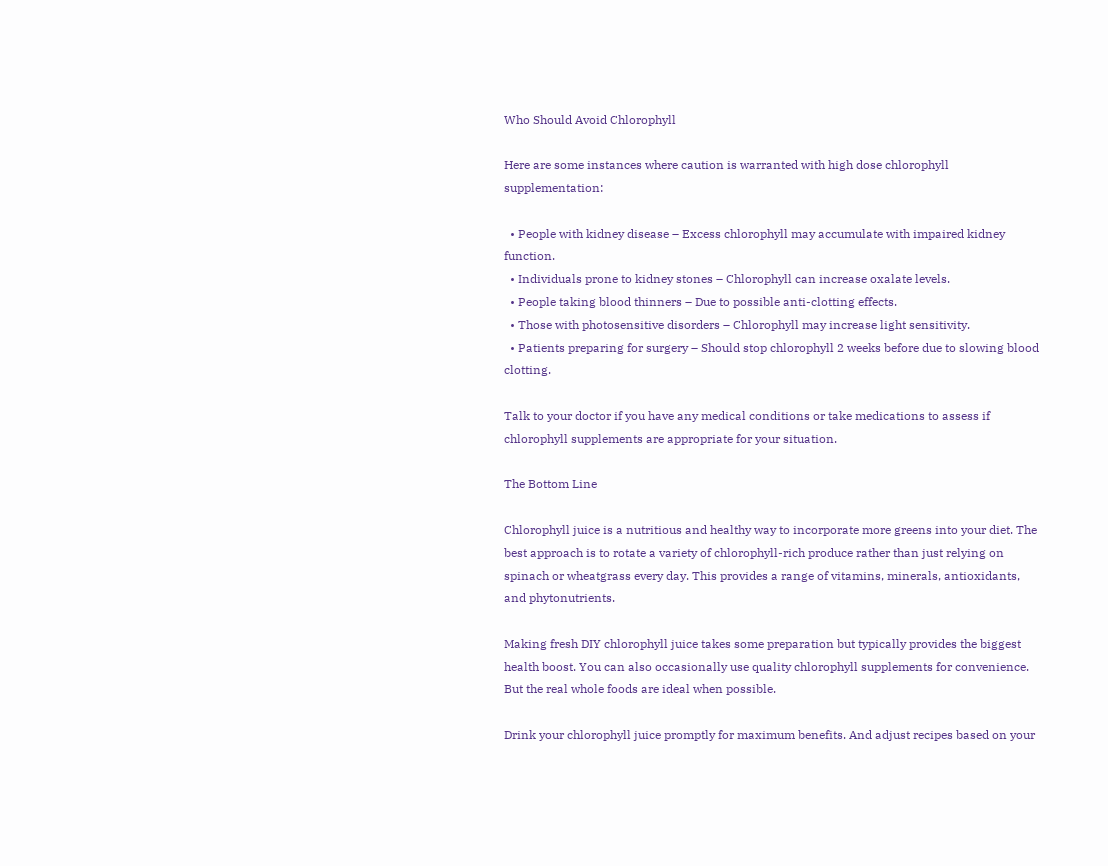Who Should Avoid Chlorophyll

Here are some instances where caution is warranted with high dose chlorophyll supplementation:

  • People with kidney disease – Excess chlorophyll may accumulate with impaired kidney function.
  • Individuals prone to kidney stones – Chlorophyll can increase oxalate levels.
  • People taking blood thinners – Due to possible anti-clotting effects.
  • Those with photosensitive disorders – Chlorophyll may increase light sensitivity.
  • Patients preparing for surgery – Should stop chlorophyll 2 weeks before due to slowing blood clotting.

Talk to your doctor if you have any medical conditions or take medications to assess if chlorophyll supplements are appropriate for your situation.

The Bottom Line

Chlorophyll juice is a nutritious and healthy way to incorporate more greens into your diet. The best approach is to rotate a variety of chlorophyll-rich produce rather than just relying on spinach or wheatgrass every day. This provides a range of vitamins, minerals, antioxidants, and phytonutrients.

Making fresh DIY chlorophyll juice takes some preparation but typically provides the biggest health boost. You can also occasionally use quality chlorophyll supplements for convenience. But the real whole foods are ideal when possible.

Drink your chlorophyll juice promptly for maximum benefits. And adjust recipes based on your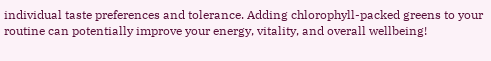individual taste preferences and tolerance. Adding chlorophyll-packed greens to your routine can potentially improve your energy, vitality, and overall wellbeing!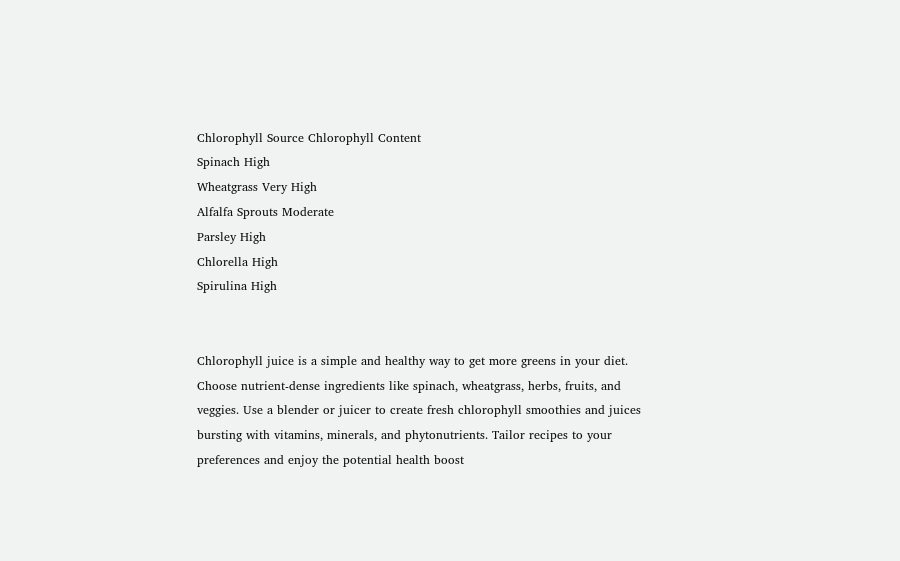Chlorophyll Source Chlorophyll Content
Spinach High
Wheatgrass Very High
Alfalfa Sprouts Moderate
Parsley High
Chlorella High
Spirulina High


Chlorophyll juice is a simple and healthy way to get more greens in your diet. Choose nutrient-dense ingredients like spinach, wheatgrass, herbs, fruits, and veggies. Use a blender or juicer to create fresh chlorophyll smoothies and juices bursting with vitamins, minerals, and phytonutrients. Tailor recipes to your preferences and enjoy the potential health boost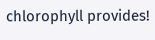chlorophyll provides!